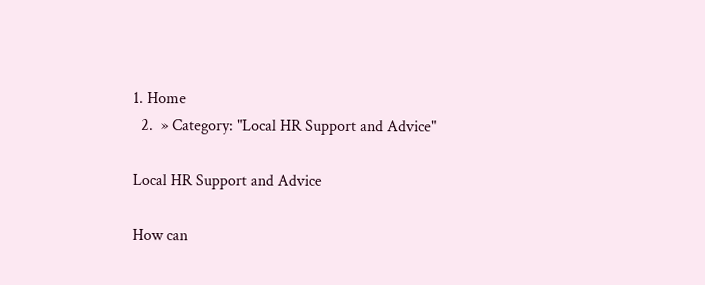1. Home
  2.  » Category: "Local HR Support and Advice"

Local HR Support and Advice

How can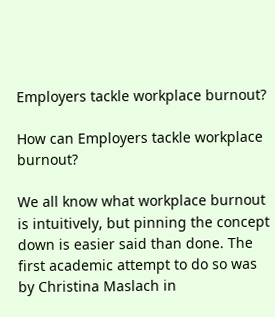Employers tackle workplace burnout?

How can Employers tackle workplace burnout?

We all know what workplace burnout is intuitively, but pinning the concept down is easier said than done. The first academic attempt to do so was by Christina Maslach in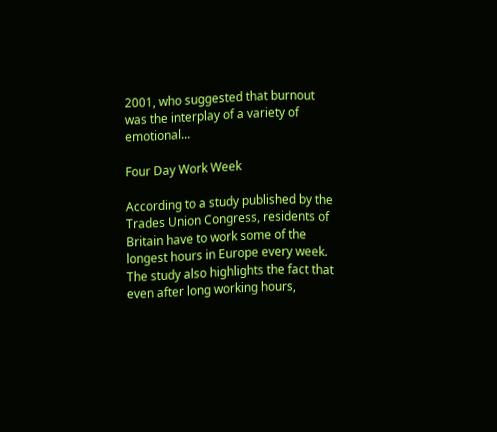2001, who suggested that burnout was the interplay of a variety of emotional...

Four Day Work Week

According to a study published by the Trades Union Congress, residents of Britain have to work some of the longest hours in Europe every week. The study also highlights the fact that even after long working hours,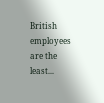British employees are the least...